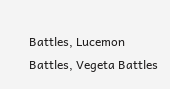Battles, Lucemon Battles, Vegeta Battles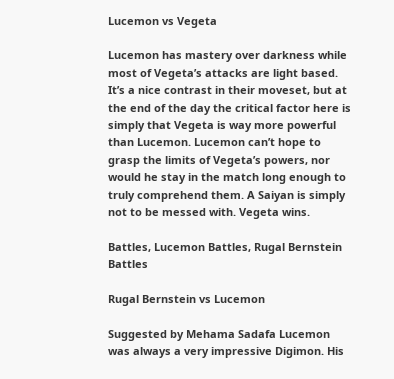Lucemon vs Vegeta

Lucemon has mastery over darkness while most of Vegeta’s attacks are light based. It’s a nice contrast in their moveset, but at the end of the day the critical factor here is simply that Vegeta is way more powerful than Lucemon. Lucemon can’t hope to grasp the limits of Vegeta’s powers, nor would he stay in the match long enough to truly comprehend them. A Saiyan is simply not to be messed with. Vegeta wins.

Battles, Lucemon Battles, Rugal Bernstein Battles

Rugal Bernstein vs Lucemon

Suggested by Mehama Sadafa Lucemon was always a very impressive Digimon. His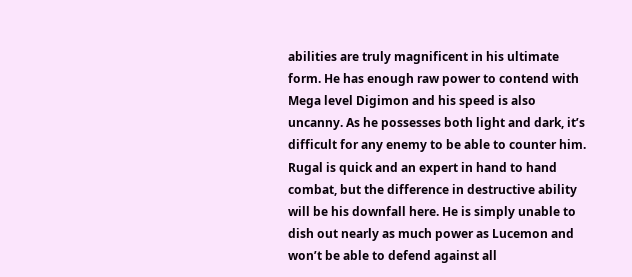abilities are truly magnificent in his ultimate form. He has enough raw power to contend with Mega level Digimon and his speed is also uncanny. As he possesses both light and dark, it’s difficult for any enemy to be able to counter him. Rugal is quick and an expert in hand to hand combat, but the difference in destructive ability will be his downfall here. He is simply unable to dish out nearly as much power as Lucemon and won’t be able to defend against all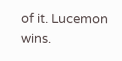of it. Lucemon wins.